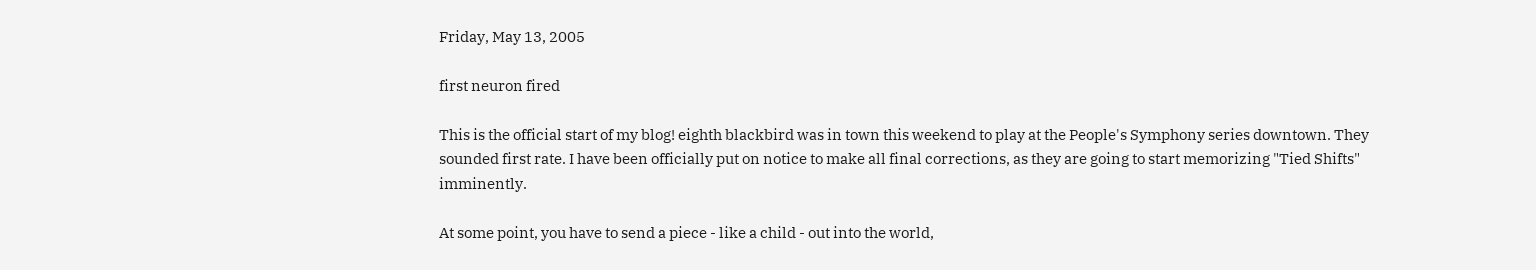Friday, May 13, 2005

first neuron fired

This is the official start of my blog! eighth blackbird was in town this weekend to play at the People's Symphony series downtown. They sounded first rate. I have been officially put on notice to make all final corrections, as they are going to start memorizing "Tied Shifts" imminently.

At some point, you have to send a piece - like a child - out into the world,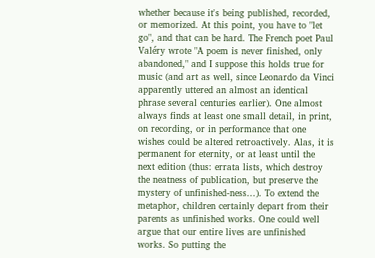whether because it's being published, recorded, or memorized. At this point, you have to "let go", and that can be hard. The French poet Paul Valéry wrote "A poem is never finished, only abandoned," and I suppose this holds true for music (and art as well, since Leonardo da Vinci apparently uttered an almost an identical phrase several centuries earlier). One almost always finds at least one small detail, in print, on recording, or in performance that one wishes could be altered retroactively. Alas, it is permanent for eternity, or at least until the next edition (thus: errata lists, which destroy the neatness of publication, but preserve the mystery of unfinished-ness...). To extend the metaphor, children certainly depart from their parents as unfinished works. One could well argue that our entire lives are unfinished works. So putting the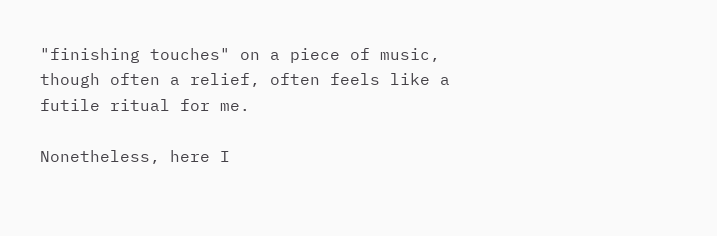"finishing touches" on a piece of music, though often a relief, often feels like a futile ritual for me.

Nonetheless, here I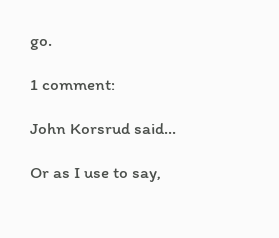go.

1 comment:

John Korsrud said...

Or as I use to say,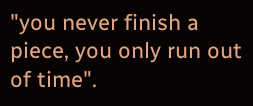"you never finish a piece, you only run out of time".